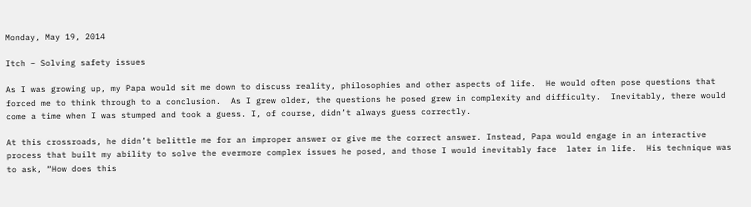Monday, May 19, 2014

Itch – Solving safety issues

As I was growing up, my Papa would sit me down to discuss reality, philosophies and other aspects of life.  He would often pose questions that forced me to think through to a conclusion.  As I grew older, the questions he posed grew in complexity and difficulty.  Inevitably, there would come a time when I was stumped and took a guess. I, of course, didn’t always guess correctly.

At this crossroads, he didn’t belittle me for an improper answer or give me the correct answer. Instead, Papa would engage in an interactive process that built my ability to solve the evermore complex issues he posed, and those I would inevitably face  later in life.  His technique was to ask, “How does this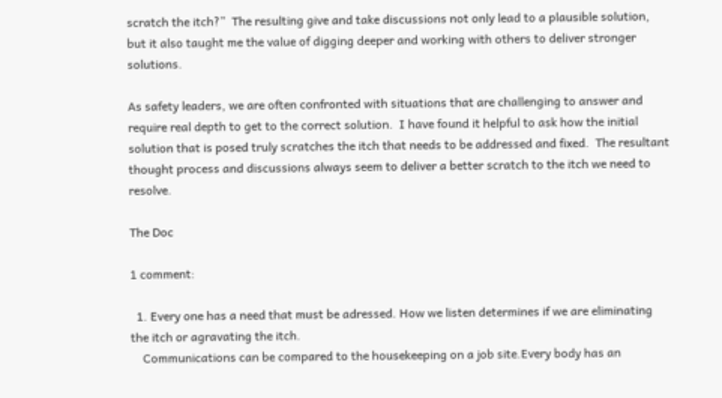scratch the itch?”  The resulting give and take discussions not only lead to a plausible solution, but it also taught me the value of digging deeper and working with others to deliver stronger solutions.

As safety leaders, we are often confronted with situations that are challenging to answer and require real depth to get to the correct solution.  I have found it helpful to ask how the initial solution that is posed truly scratches the itch that needs to be addressed and fixed.  The resultant thought process and discussions always seem to deliver a better scratch to the itch we need to resolve.

The Doc

1 comment:

  1. Every one has a need that must be adressed. How we listen determines if we are eliminating the itch or agravating the itch.
    Communications can be compared to the housekeeping on a job site.Every body has an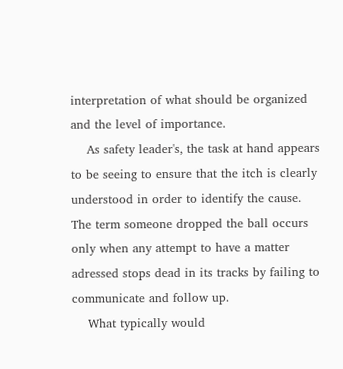interpretation of what should be organized and the level of importance.
    As safety leader's, the task at hand appears to be seeing to ensure that the itch is clearly understood in order to identify the cause. The term someone dropped the ball occurs only when any attempt to have a matter adressed stops dead in its tracks by failing to communicate and follow up.
    What typically would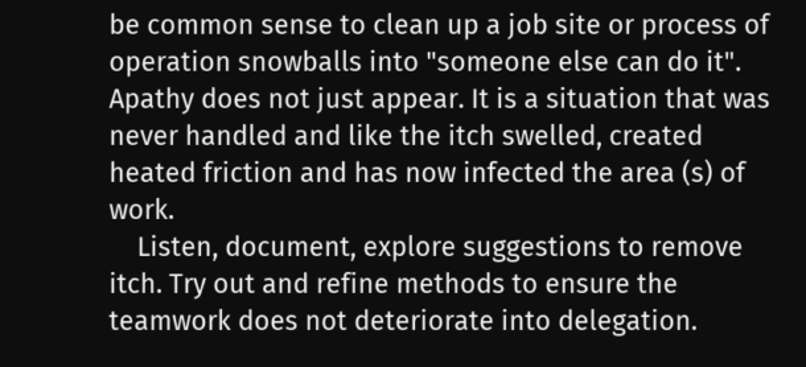be common sense to clean up a job site or process of operation snowballs into "someone else can do it". Apathy does not just appear. It is a situation that was never handled and like the itch swelled, created heated friction and has now infected the area (s) of work.
    Listen, document, explore suggestions to remove itch. Try out and refine methods to ensure the teamwork does not deteriorate into delegation.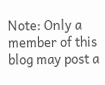Note: Only a member of this blog may post a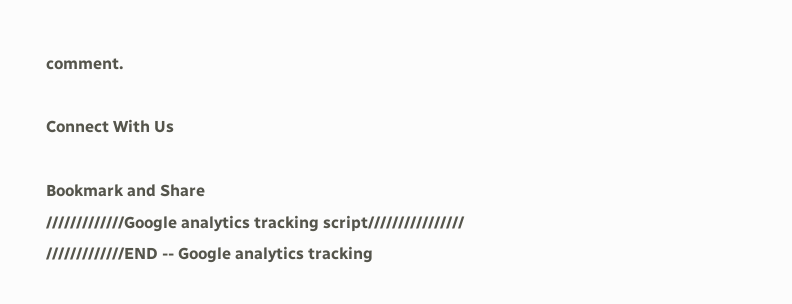comment.

Connect With Us

Bookmark and Share
/////////////Google analytics tracking script//////////////// /////////////END -- Google analytics tracking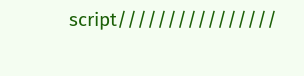script////////////////